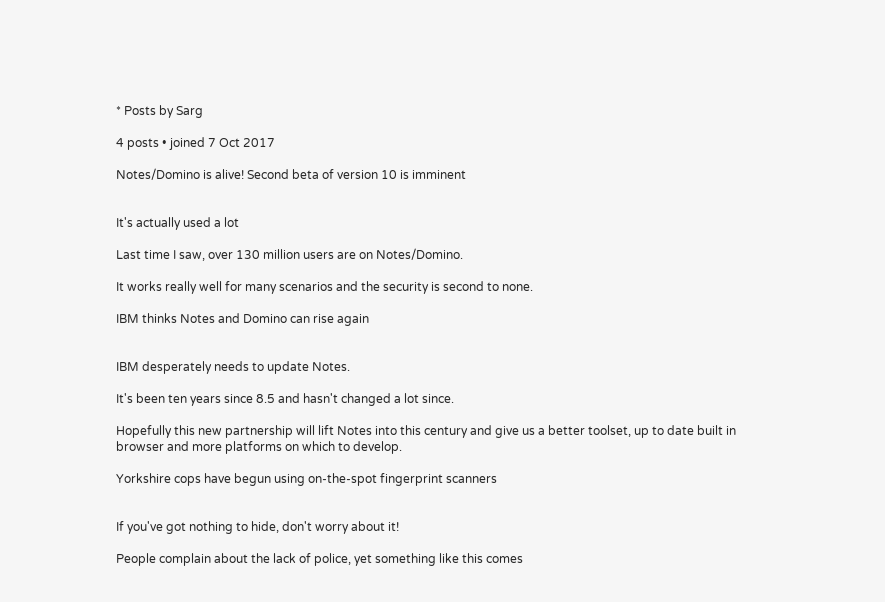* Posts by Sarg

4 posts • joined 7 Oct 2017

Notes/Domino is alive! Second beta of version 10 is imminent


It's actually used a lot

Last time I saw, over 130 million users are on Notes/Domino.

It works really well for many scenarios and the security is second to none.

IBM thinks Notes and Domino can rise again


IBM desperately needs to update Notes.

It's been ten years since 8.5 and hasn't changed a lot since.

Hopefully this new partnership will lift Notes into this century and give us a better toolset, up to date built in browser and more platforms on which to develop.

Yorkshire cops have begun using on-the-spot fingerprint scanners


If you've got nothing to hide, don't worry about it!

People complain about the lack of police, yet something like this comes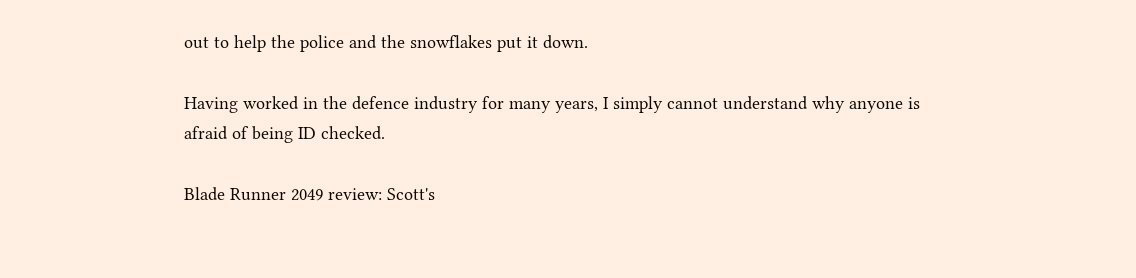out to help the police and the snowflakes put it down.

Having worked in the defence industry for many years, I simply cannot understand why anyone is afraid of being ID checked.

Blade Runner 2049 review: Scott's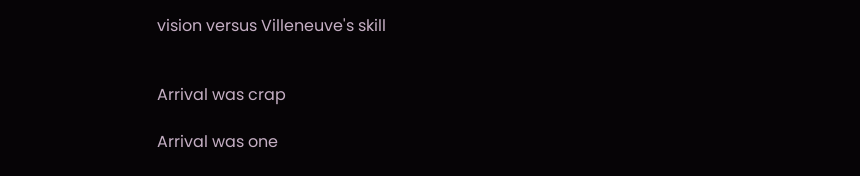vision versus Villeneuve's skill


Arrival was crap

Arrival was one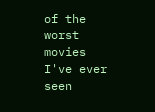of the worst movies I've ever seen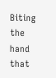Biting the hand that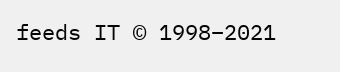feeds IT © 1998–2021